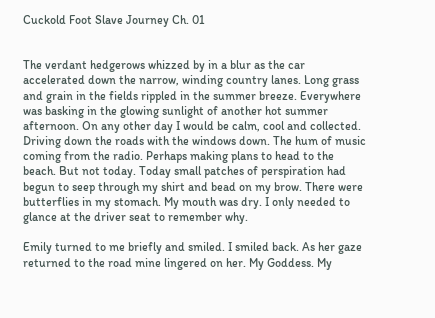Cuckold Foot Slave Journey Ch. 01


The verdant hedgerows whizzed by in a blur as the car accelerated down the narrow, winding country lanes. Long grass and grain in the fields rippled in the summer breeze. Everywhere was basking in the glowing sunlight of another hot summer afternoon. On any other day I would be calm, cool and collected. Driving down the roads with the windows down. The hum of music coming from the radio. Perhaps making plans to head to the beach. But not today. Today small patches of perspiration had begun to seep through my shirt and bead on my brow. There were butterflies in my stomach. My mouth was dry. I only needed to glance at the driver seat to remember why.

Emily turned to me briefly and smiled. I smiled back. As her gaze returned to the road mine lingered on her. My Goddess. My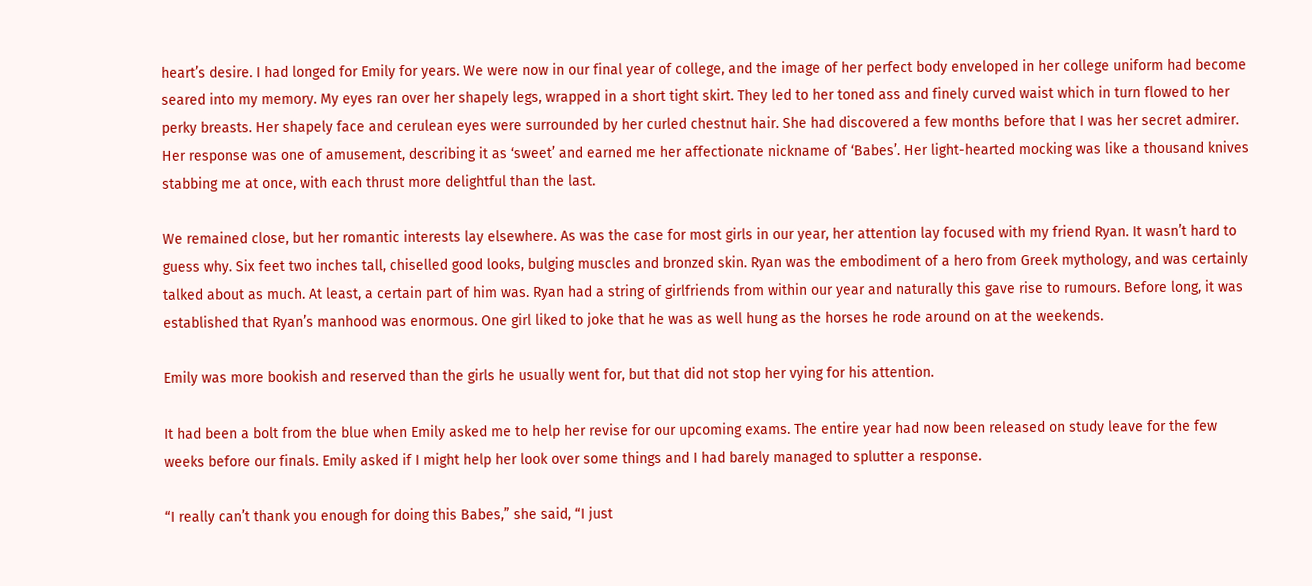heart’s desire. I had longed for Emily for years. We were now in our final year of college, and the image of her perfect body enveloped in her college uniform had become seared into my memory. My eyes ran over her shapely legs, wrapped in a short tight skirt. They led to her toned ass and finely curved waist which in turn flowed to her perky breasts. Her shapely face and cerulean eyes were surrounded by her curled chestnut hair. She had discovered a few months before that I was her secret admirer. Her response was one of amusement, describing it as ‘sweet’ and earned me her affectionate nickname of ‘Babes’. Her light-hearted mocking was like a thousand knives stabbing me at once, with each thrust more delightful than the last.

We remained close, but her romantic interests lay elsewhere. As was the case for most girls in our year, her attention lay focused with my friend Ryan. It wasn’t hard to guess why. Six feet two inches tall, chiselled good looks, bulging muscles and bronzed skin. Ryan was the embodiment of a hero from Greek mythology, and was certainly talked about as much. At least, a certain part of him was. Ryan had a string of girlfriends from within our year and naturally this gave rise to rumours. Before long, it was established that Ryan’s manhood was enormous. One girl liked to joke that he was as well hung as the horses he rode around on at the weekends.

Emily was more bookish and reserved than the girls he usually went for, but that did not stop her vying for his attention.

It had been a bolt from the blue when Emily asked me to help her revise for our upcoming exams. The entire year had now been released on study leave for the few weeks before our finals. Emily asked if I might help her look over some things and I had barely managed to splutter a response.

“I really can’t thank you enough for doing this Babes,” she said, “I just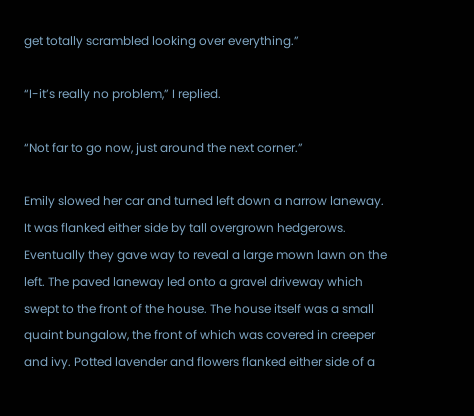get totally scrambled looking over everything.”

“I-it’s really no problem,” I replied.

“Not far to go now, just around the next corner.”

Emily slowed her car and turned left down a narrow laneway. It was flanked either side by tall overgrown hedgerows. Eventually they gave way to reveal a large mown lawn on the left. The paved laneway led onto a gravel driveway which swept to the front of the house. The house itself was a small quaint bungalow, the front of which was covered in creeper and ivy. Potted lavender and flowers flanked either side of a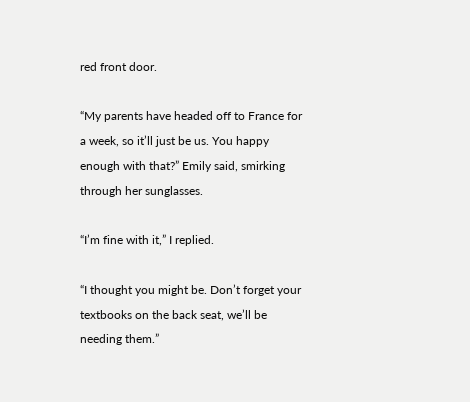red front door.

“My parents have headed off to France for a week, so it’ll just be us. You happy enough with that?” Emily said, smirking through her sunglasses.

“I’m fine with it,” I replied.

“I thought you might be. Don’t forget your textbooks on the back seat, we’ll be needing them.”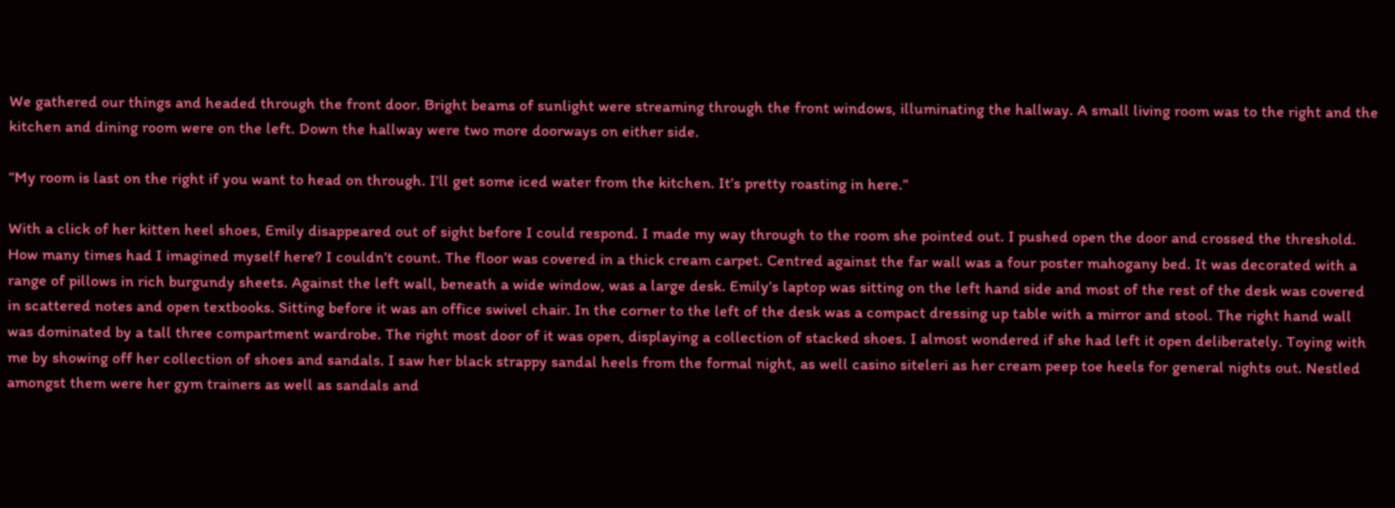We gathered our things and headed through the front door. Bright beams of sunlight were streaming through the front windows, illuminating the hallway. A small living room was to the right and the kitchen and dining room were on the left. Down the hallway were two more doorways on either side.

“My room is last on the right if you want to head on through. I’ll get some iced water from the kitchen. It’s pretty roasting in here.”

With a click of her kitten heel shoes, Emily disappeared out of sight before I could respond. I made my way through to the room she pointed out. I pushed open the door and crossed the threshold. How many times had I imagined myself here? I couldn’t count. The floor was covered in a thick cream carpet. Centred against the far wall was a four poster mahogany bed. It was decorated with a range of pillows in rich burgundy sheets. Against the left wall, beneath a wide window, was a large desk. Emily’s laptop was sitting on the left hand side and most of the rest of the desk was covered in scattered notes and open textbooks. Sitting before it was an office swivel chair. In the corner to the left of the desk was a compact dressing up table with a mirror and stool. The right hand wall was dominated by a tall three compartment wardrobe. The right most door of it was open, displaying a collection of stacked shoes. I almost wondered if she had left it open deliberately. Toying with me by showing off her collection of shoes and sandals. I saw her black strappy sandal heels from the formal night, as well casino siteleri as her cream peep toe heels for general nights out. Nestled amongst them were her gym trainers as well as sandals and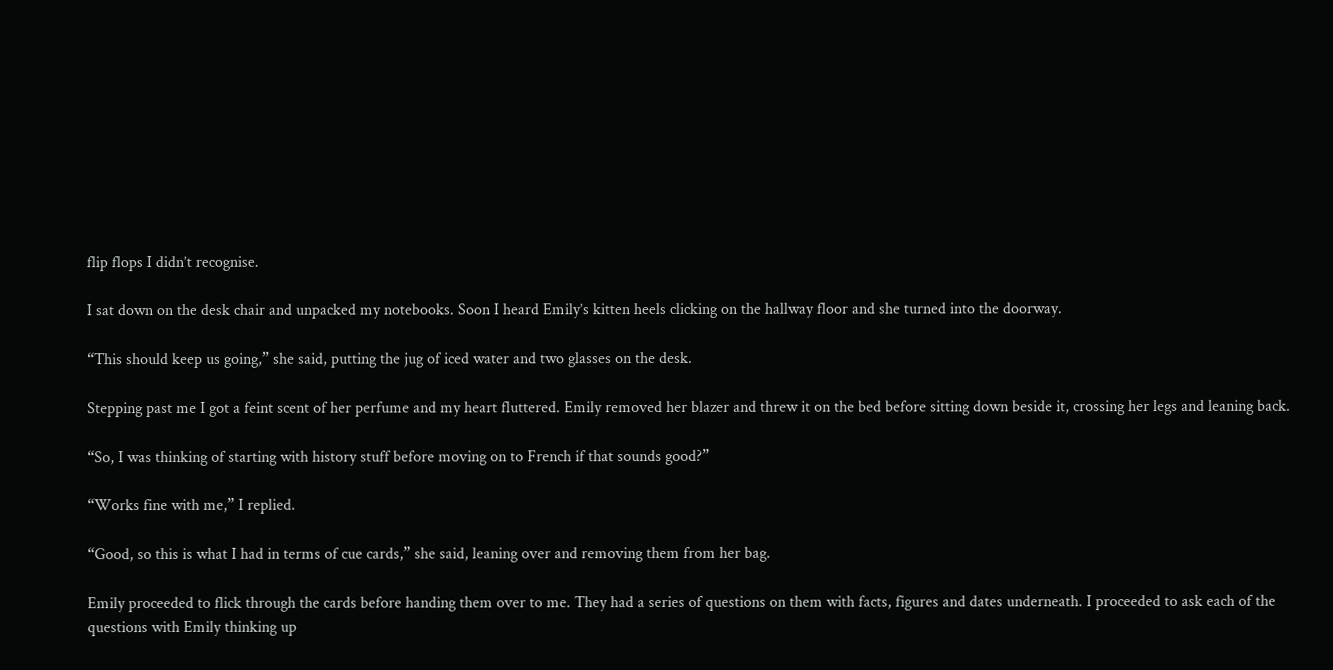flip flops I didn’t recognise.

I sat down on the desk chair and unpacked my notebooks. Soon I heard Emily’s kitten heels clicking on the hallway floor and she turned into the doorway.

“This should keep us going,” she said, putting the jug of iced water and two glasses on the desk.

Stepping past me I got a feint scent of her perfume and my heart fluttered. Emily removed her blazer and threw it on the bed before sitting down beside it, crossing her legs and leaning back.

“So, I was thinking of starting with history stuff before moving on to French if that sounds good?”

“Works fine with me,” I replied.

“Good, so this is what I had in terms of cue cards,” she said, leaning over and removing them from her bag.

Emily proceeded to flick through the cards before handing them over to me. They had a series of questions on them with facts, figures and dates underneath. I proceeded to ask each of the questions with Emily thinking up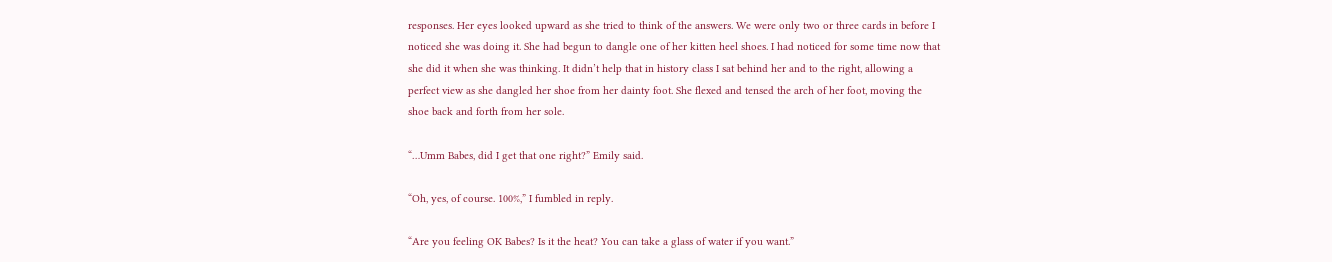responses. Her eyes looked upward as she tried to think of the answers. We were only two or three cards in before I noticed she was doing it. She had begun to dangle one of her kitten heel shoes. I had noticed for some time now that she did it when she was thinking. It didn’t help that in history class I sat behind her and to the right, allowing a perfect view as she dangled her shoe from her dainty foot. She flexed and tensed the arch of her foot, moving the shoe back and forth from her sole.

“…Umm Babes, did I get that one right?” Emily said.

“Oh, yes, of course. 100%,” I fumbled in reply.

“Are you feeling OK Babes? Is it the heat? You can take a glass of water if you want.”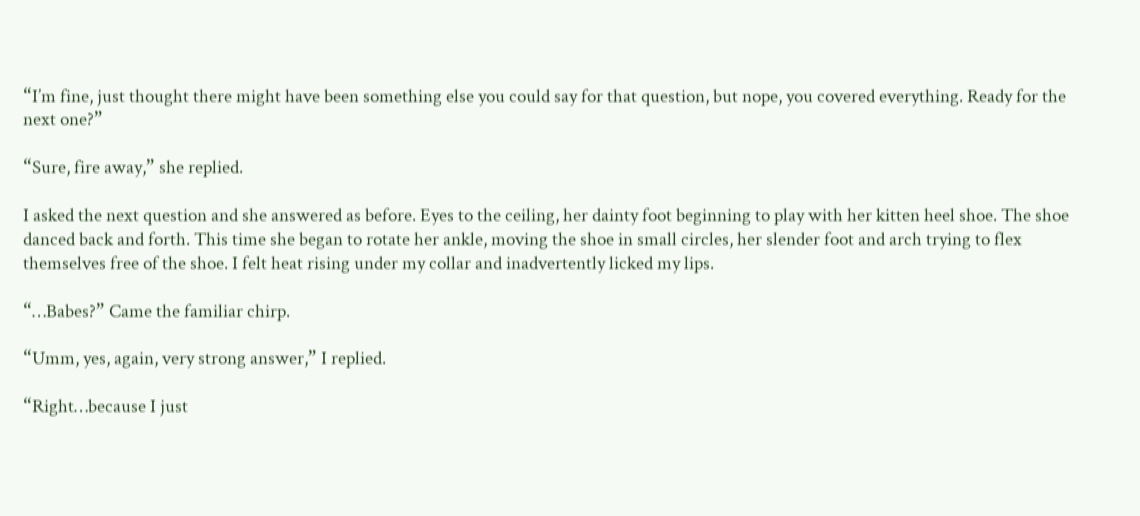“I’m fine, just thought there might have been something else you could say for that question, but nope, you covered everything. Ready for the next one?”

“Sure, fire away,” she replied.

I asked the next question and she answered as before. Eyes to the ceiling, her dainty foot beginning to play with her kitten heel shoe. The shoe danced back and forth. This time she began to rotate her ankle, moving the shoe in small circles, her slender foot and arch trying to flex themselves free of the shoe. I felt heat rising under my collar and inadvertently licked my lips.

“…Babes?” Came the familiar chirp.

“Umm, yes, again, very strong answer,” I replied.

“Right…because I just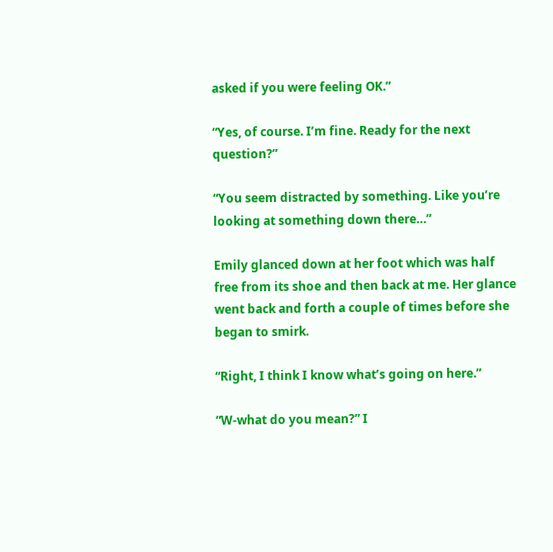asked if you were feeling OK.”

“Yes, of course. I’m fine. Ready for the next question?”

“You seem distracted by something. Like you’re looking at something down there…”

Emily glanced down at her foot which was half free from its shoe and then back at me. Her glance went back and forth a couple of times before she began to smirk.

“Right, I think I know what’s going on here.”

“W-what do you mean?” I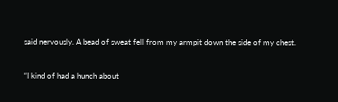said nervously. A bead of sweat fell from my armpit down the side of my chest.

“I kind of had a hunch about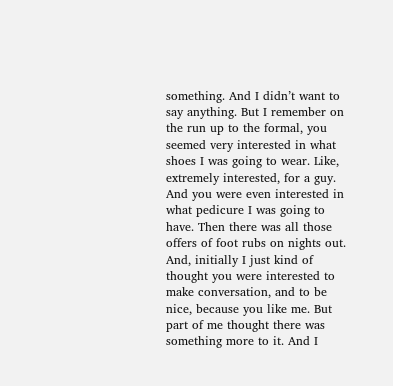something. And I didn’t want to say anything. But I remember on the run up to the formal, you seemed very interested in what shoes I was going to wear. Like, extremely interested, for a guy. And you were even interested in what pedicure I was going to have. Then there was all those offers of foot rubs on nights out. And, initially I just kind of thought you were interested to make conversation, and to be nice, because you like me. But part of me thought there was something more to it. And I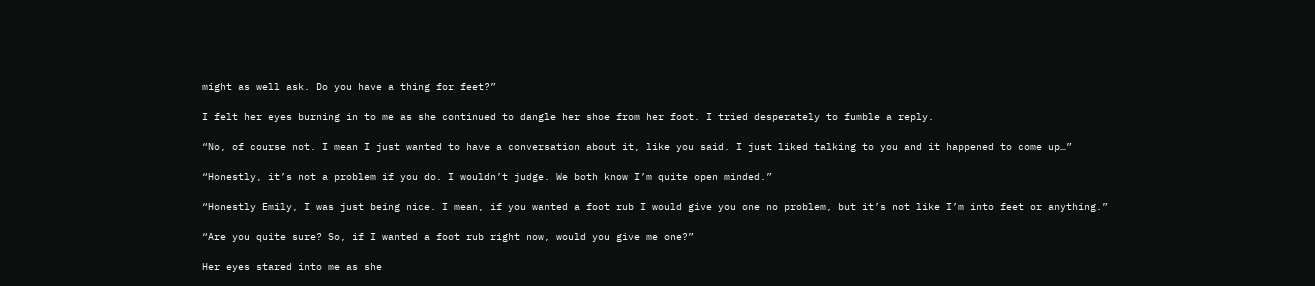might as well ask. Do you have a thing for feet?”

I felt her eyes burning in to me as she continued to dangle her shoe from her foot. I tried desperately to fumble a reply.

“No, of course not. I mean I just wanted to have a conversation about it, like you said. I just liked talking to you and it happened to come up…”

“Honestly, it’s not a problem if you do. I wouldn’t judge. We both know I’m quite open minded.”

“Honestly Emily, I was just being nice. I mean, if you wanted a foot rub I would give you one no problem, but it’s not like I’m into feet or anything.”

“Are you quite sure? So, if I wanted a foot rub right now, would you give me one?”

Her eyes stared into me as she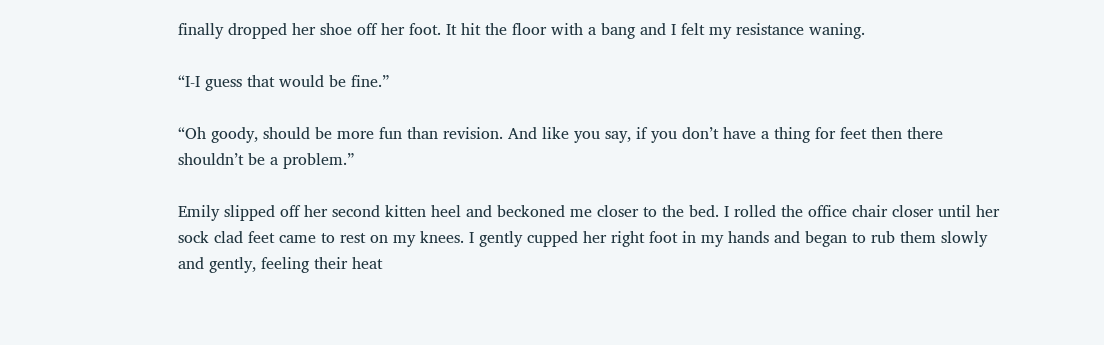finally dropped her shoe off her foot. It hit the floor with a bang and I felt my resistance waning.

“I-I guess that would be fine.”

“Oh goody, should be more fun than revision. And like you say, if you don’t have a thing for feet then there shouldn’t be a problem.”

Emily slipped off her second kitten heel and beckoned me closer to the bed. I rolled the office chair closer until her sock clad feet came to rest on my knees. I gently cupped her right foot in my hands and began to rub them slowly and gently, feeling their heat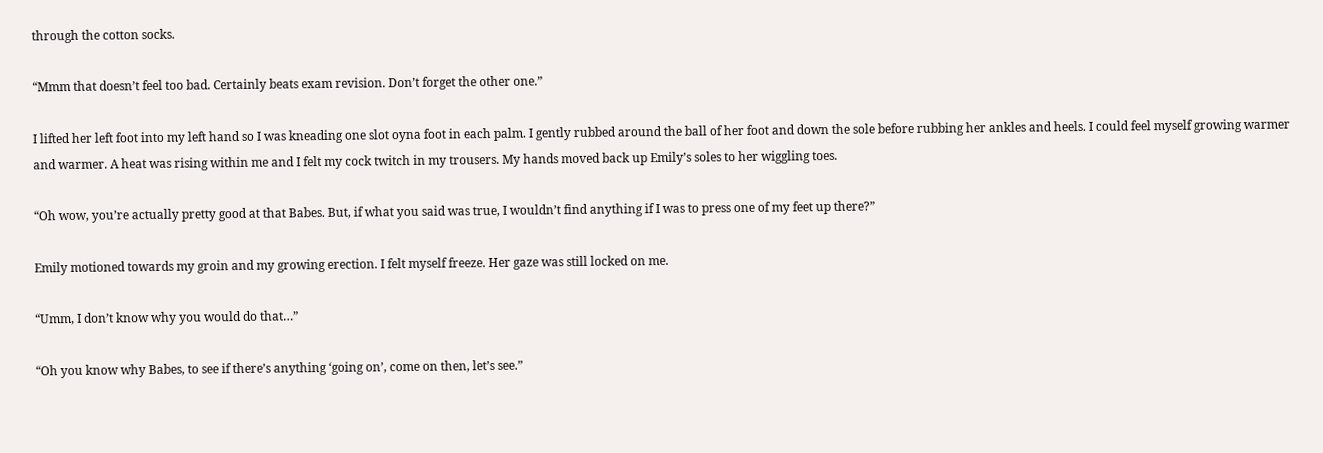through the cotton socks.

“Mmm that doesn’t feel too bad. Certainly beats exam revision. Don’t forget the other one.”

I lifted her left foot into my left hand so I was kneading one slot oyna foot in each palm. I gently rubbed around the ball of her foot and down the sole before rubbing her ankles and heels. I could feel myself growing warmer and warmer. A heat was rising within me and I felt my cock twitch in my trousers. My hands moved back up Emily’s soles to her wiggling toes.

“Oh wow, you’re actually pretty good at that Babes. But, if what you said was true, I wouldn’t find anything if I was to press one of my feet up there?”

Emily motioned towards my groin and my growing erection. I felt myself freeze. Her gaze was still locked on me.

“Umm, I don’t know why you would do that…”

“Oh you know why Babes, to see if there’s anything ‘going on’, come on then, let’s see.”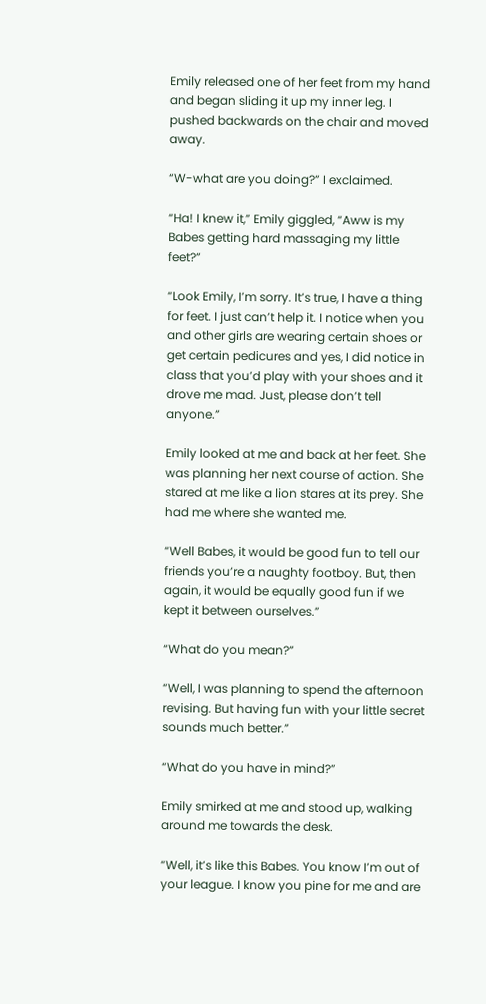Emily released one of her feet from my hand and began sliding it up my inner leg. I pushed backwards on the chair and moved away.

“W-what are you doing?” I exclaimed.

“Ha! I knew it,” Emily giggled, “Aww is my Babes getting hard massaging my little feet?”

“Look Emily, I’m sorry. It’s true, I have a thing for feet. I just can’t help it. I notice when you and other girls are wearing certain shoes or get certain pedicures and yes, I did notice in class that you’d play with your shoes and it drove me mad. Just, please don’t tell anyone.”

Emily looked at me and back at her feet. She was planning her next course of action. She stared at me like a lion stares at its prey. She had me where she wanted me.

“Well Babes, it would be good fun to tell our friends you’re a naughty footboy. But, then again, it would be equally good fun if we kept it between ourselves.”

“What do you mean?”

“Well, I was planning to spend the afternoon revising. But having fun with your little secret sounds much better.”

“What do you have in mind?”

Emily smirked at me and stood up, walking around me towards the desk.

“Well, it’s like this Babes. You know I’m out of your league. I know you pine for me and are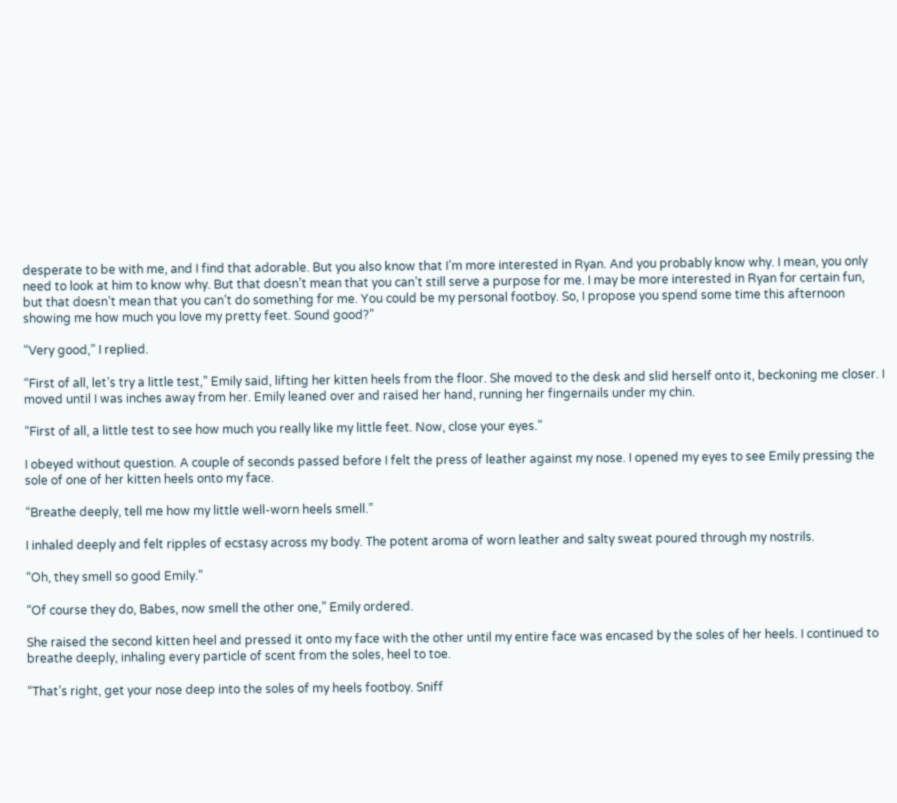desperate to be with me, and I find that adorable. But you also know that I’m more interested in Ryan. And you probably know why. I mean, you only need to look at him to know why. But that doesn’t mean that you can’t still serve a purpose for me. I may be more interested in Ryan for certain fun, but that doesn’t mean that you can’t do something for me. You could be my personal footboy. So, I propose you spend some time this afternoon showing me how much you love my pretty feet. Sound good?”

“Very good,” I replied.

“First of all, let’s try a little test,” Emily said, lifting her kitten heels from the floor. She moved to the desk and slid herself onto it, beckoning me closer. I moved until I was inches away from her. Emily leaned over and raised her hand, running her fingernails under my chin.

“First of all, a little test to see how much you really like my little feet. Now, close your eyes.”

I obeyed without question. A couple of seconds passed before I felt the press of leather against my nose. I opened my eyes to see Emily pressing the sole of one of her kitten heels onto my face.

“Breathe deeply, tell me how my little well-worn heels smell.”

I inhaled deeply and felt ripples of ecstasy across my body. The potent aroma of worn leather and salty sweat poured through my nostrils.

“Oh, they smell so good Emily.”

“Of course they do, Babes, now smell the other one,” Emily ordered.

She raised the second kitten heel and pressed it onto my face with the other until my entire face was encased by the soles of her heels. I continued to breathe deeply, inhaling every particle of scent from the soles, heel to toe.

“That’s right, get your nose deep into the soles of my heels footboy. Sniff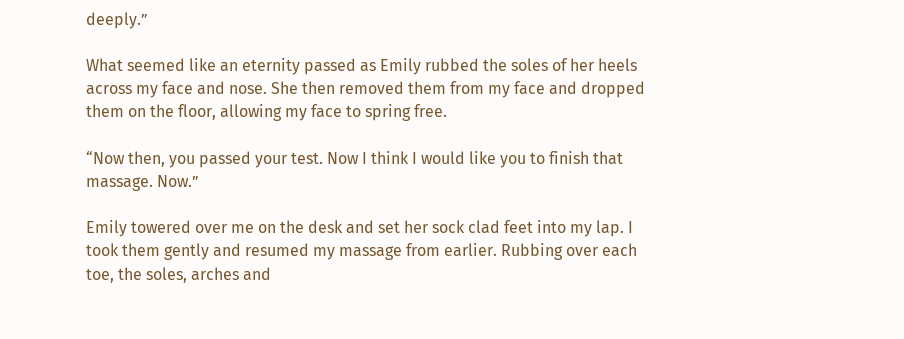deeply.”

What seemed like an eternity passed as Emily rubbed the soles of her heels across my face and nose. She then removed them from my face and dropped them on the floor, allowing my face to spring free.

“Now then, you passed your test. Now I think I would like you to finish that massage. Now.”

Emily towered over me on the desk and set her sock clad feet into my lap. I took them gently and resumed my massage from earlier. Rubbing over each toe, the soles, arches and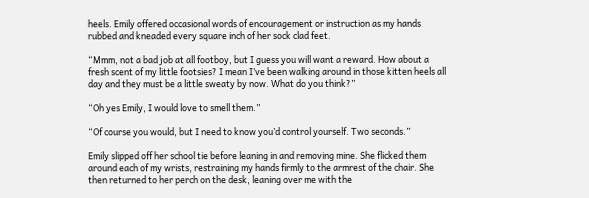heels. Emily offered occasional words of encouragement or instruction as my hands rubbed and kneaded every square inch of her sock clad feet.

“Mmm, not a bad job at all footboy, but I guess you will want a reward. How about a fresh scent of my little footsies? I mean I’ve been walking around in those kitten heels all day and they must be a little sweaty by now. What do you think?”

“Oh yes Emily, I would love to smell them.”

“Of course you would, but I need to know you’d control yourself. Two seconds.”

Emily slipped off her school tie before leaning in and removing mine. She flicked them around each of my wrists, restraining my hands firmly to the armrest of the chair. She then returned to her perch on the desk, leaning over me with the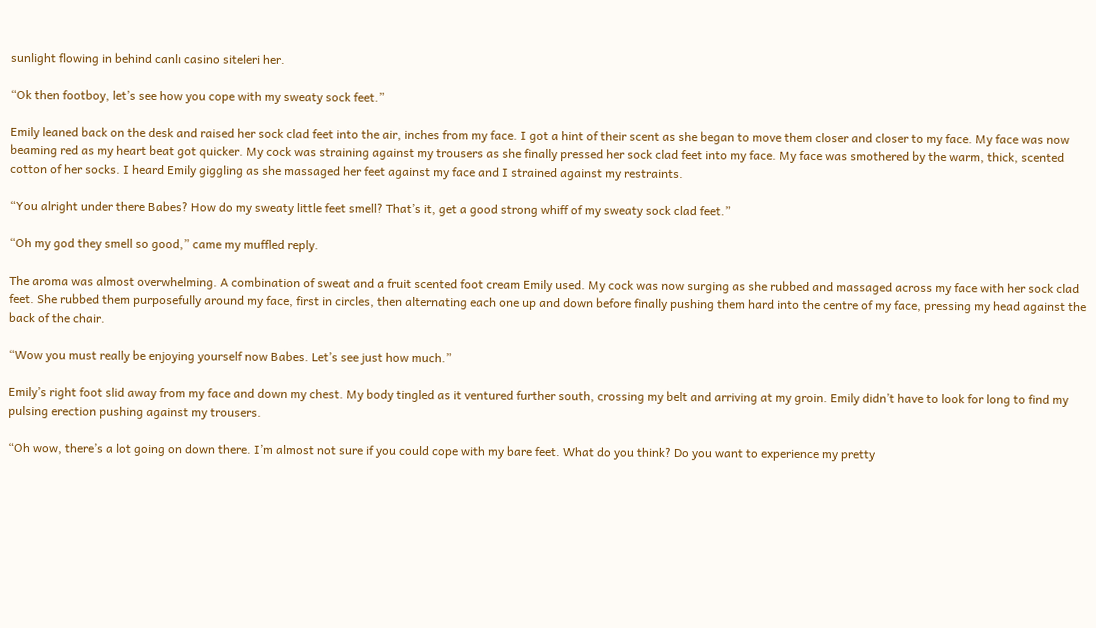sunlight flowing in behind canlı casino siteleri her.

“Ok then footboy, let’s see how you cope with my sweaty sock feet.”

Emily leaned back on the desk and raised her sock clad feet into the air, inches from my face. I got a hint of their scent as she began to move them closer and closer to my face. My face was now beaming red as my heart beat got quicker. My cock was straining against my trousers as she finally pressed her sock clad feet into my face. My face was smothered by the warm, thick, scented cotton of her socks. I heard Emily giggling as she massaged her feet against my face and I strained against my restraints.

“You alright under there Babes? How do my sweaty little feet smell? That’s it, get a good strong whiff of my sweaty sock clad feet.”

“Oh my god they smell so good,” came my muffled reply.

The aroma was almost overwhelming. A combination of sweat and a fruit scented foot cream Emily used. My cock was now surging as she rubbed and massaged across my face with her sock clad feet. She rubbed them purposefully around my face, first in circles, then alternating each one up and down before finally pushing them hard into the centre of my face, pressing my head against the back of the chair.

“Wow you must really be enjoying yourself now Babes. Let’s see just how much.”

Emily’s right foot slid away from my face and down my chest. My body tingled as it ventured further south, crossing my belt and arriving at my groin. Emily didn’t have to look for long to find my pulsing erection pushing against my trousers.

“Oh wow, there’s a lot going on down there. I’m almost not sure if you could cope with my bare feet. What do you think? Do you want to experience my pretty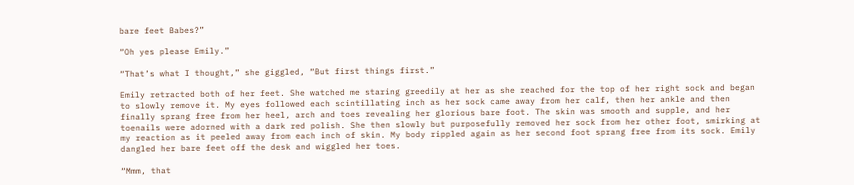bare feet Babes?”

“Oh yes please Emily.”

“That’s what I thought,” she giggled, “But first things first.”

Emily retracted both of her feet. She watched me staring greedily at her as she reached for the top of her right sock and began to slowly remove it. My eyes followed each scintillating inch as her sock came away from her calf, then her ankle and then finally sprang free from her heel, arch and toes revealing her glorious bare foot. The skin was smooth and supple, and her toenails were adorned with a dark red polish. She then slowly but purposefully removed her sock from her other foot, smirking at my reaction as it peeled away from each inch of skin. My body rippled again as her second foot sprang free from its sock. Emily dangled her bare feet off the desk and wiggled her toes.

“Mmm, that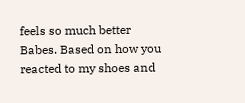feels so much better Babes. Based on how you reacted to my shoes and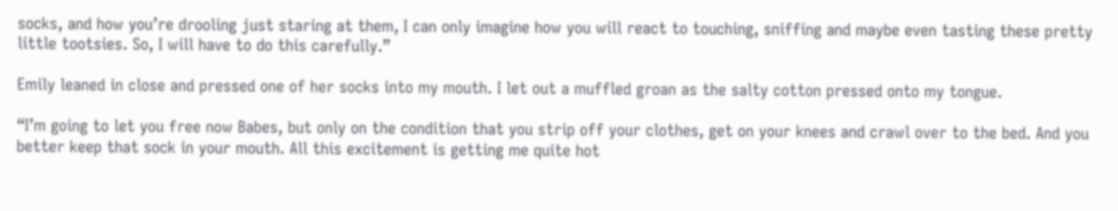socks, and how you’re drooling just staring at them, I can only imagine how you will react to touching, sniffing and maybe even tasting these pretty little tootsies. So, I will have to do this carefully.”

Emily leaned in close and pressed one of her socks into my mouth. I let out a muffled groan as the salty cotton pressed onto my tongue.

“I’m going to let you free now Babes, but only on the condition that you strip off your clothes, get on your knees and crawl over to the bed. And you better keep that sock in your mouth. All this excitement is getting me quite hot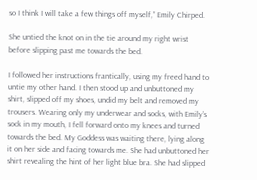so I think I will take a few things off myself,” Emily Chirped.

She untied the knot on in the tie around my right wrist before slipping past me towards the bed.

I followed her instructions frantically, using my freed hand to untie my other hand. I then stood up and unbuttoned my shirt, slipped off my shoes, undid my belt and removed my trousers. Wearing only my underwear and socks, with Emily’s sock in my mouth, I fell forward onto my knees and turned towards the bed. My Goddess was waiting there, lying along it on her side and facing towards me. She had unbuttoned her shirt revealing the hint of her light blue bra. She had slipped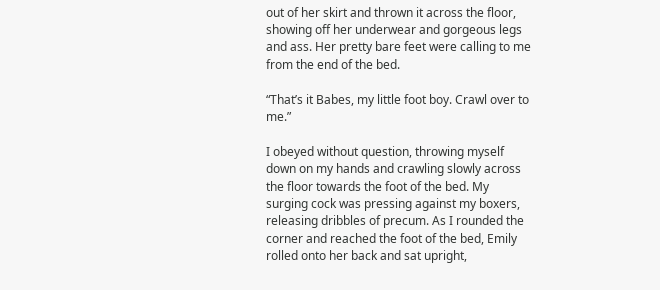out of her skirt and thrown it across the floor, showing off her underwear and gorgeous legs and ass. Her pretty bare feet were calling to me from the end of the bed.

“That’s it Babes, my little foot boy. Crawl over to me.”

I obeyed without question, throwing myself down on my hands and crawling slowly across the floor towards the foot of the bed. My surging cock was pressing against my boxers, releasing dribbles of precum. As I rounded the corner and reached the foot of the bed, Emily rolled onto her back and sat upright,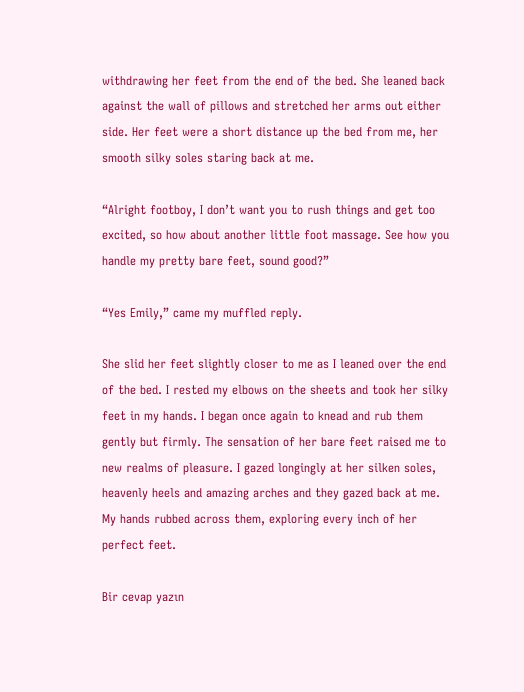withdrawing her feet from the end of the bed. She leaned back against the wall of pillows and stretched her arms out either side. Her feet were a short distance up the bed from me, her smooth silky soles staring back at me.

“Alright footboy, I don’t want you to rush things and get too excited, so how about another little foot massage. See how you handle my pretty bare feet, sound good?”

“Yes Emily,” came my muffled reply.

She slid her feet slightly closer to me as I leaned over the end of the bed. I rested my elbows on the sheets and took her silky feet in my hands. I began once again to knead and rub them gently but firmly. The sensation of her bare feet raised me to new realms of pleasure. I gazed longingly at her silken soles, heavenly heels and amazing arches and they gazed back at me. My hands rubbed across them, exploring every inch of her perfect feet.

Bir cevap yazın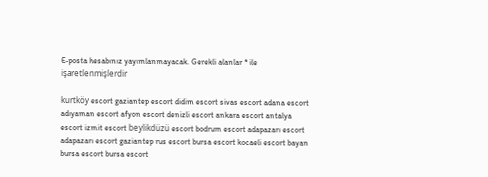E-posta hesabınız yayımlanmayacak. Gerekli alanlar * ile işaretlenmişlerdir

kurtköy escort gaziantep escort didim escort sivas escort adana escort adıyaman escort afyon escort denizli escort ankara escort antalya escort izmit escort beylikdüzü escort bodrum escort adapazarı escort adapazarı escort gaziantep rus escort bursa escort kocaeli escort bayan bursa escort bursa escort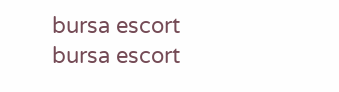bursa escort bursa escort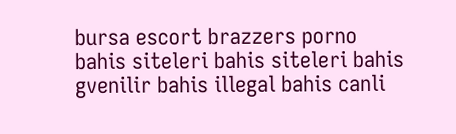bursa escort brazzers porno bahis siteleri bahis siteleri bahis gvenilir bahis illegal bahis canli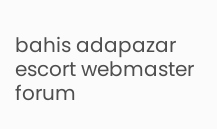bahis adapazar escort webmaster forum